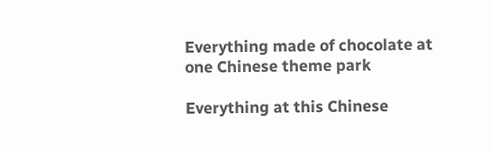Everything made of chocolate at one Chinese theme park

Everything at this Chinese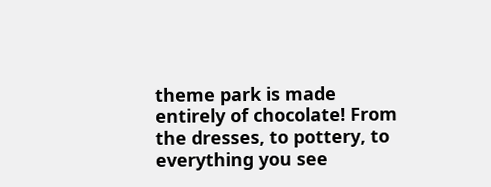theme park is made entirely of chocolate! From the dresses, to pottery, to everything you see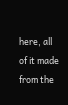here, all of it made from the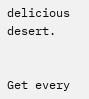delicious desert.


Get every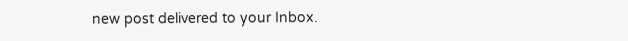new post delivered to your Inbox.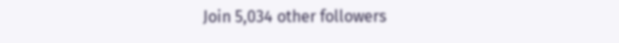Join 5,034 other followers